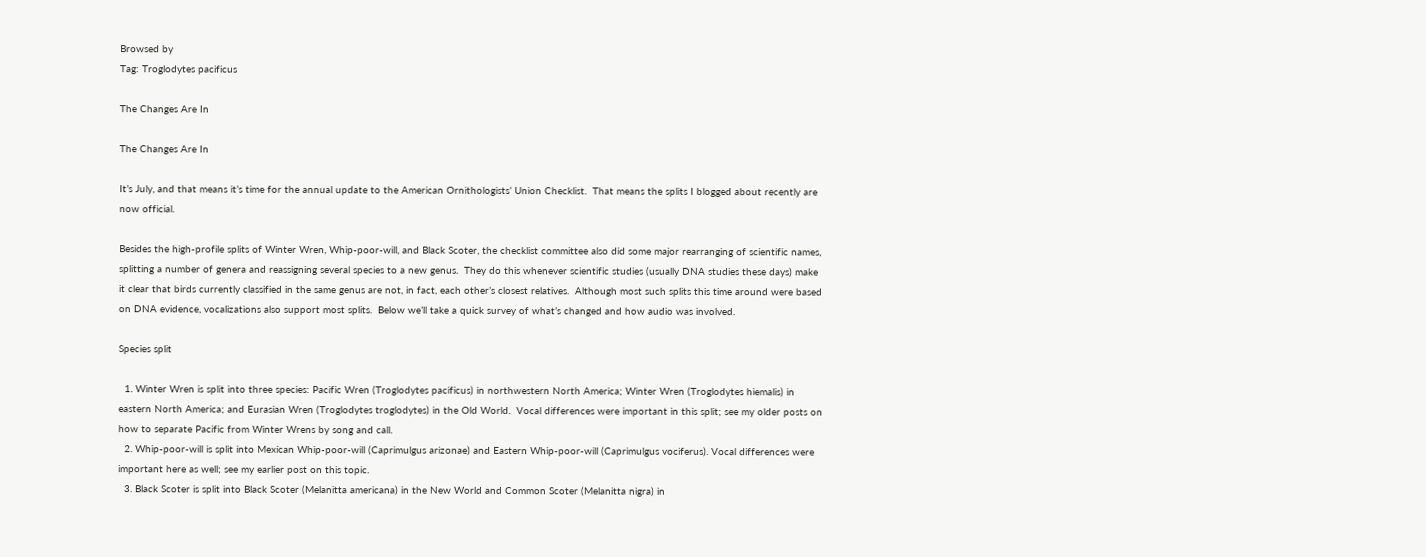Browsed by
Tag: Troglodytes pacificus

The Changes Are In

The Changes Are In

It’s July, and that means it’s time for the annual update to the American Ornithologists’ Union Checklist.  That means the splits I blogged about recently are now official.

Besides the high-profile splits of Winter Wren, Whip-poor-will, and Black Scoter, the checklist committee also did some major rearranging of scientific names, splitting a number of genera and reassigning several species to a new genus.  They do this whenever scientific studies (usually DNA studies these days) make it clear that birds currently classified in the same genus are not, in fact, each other’s closest relatives.  Although most such splits this time around were based on DNA evidence, vocalizations also support most splits.  Below we’ll take a quick survey of what’s changed and how audio was involved.

Species split

  1. Winter Wren is split into three species: Pacific Wren (Troglodytes pacificus) in northwestern North America; Winter Wren (Troglodytes hiemalis) in eastern North America; and Eurasian Wren (Troglodytes troglodytes) in the Old World.  Vocal differences were important in this split; see my older posts on how to separate Pacific from Winter Wrens by song and call.
  2. Whip-poor-will is split into Mexican Whip-poor-will (Caprimulgus arizonae) and Eastern Whip-poor-will (Caprimulgus vociferus). Vocal differences were important here as well; see my earlier post on this topic.
  3. Black Scoter is split into Black Scoter (Melanitta americana) in the New World and Common Scoter (Melanitta nigra) in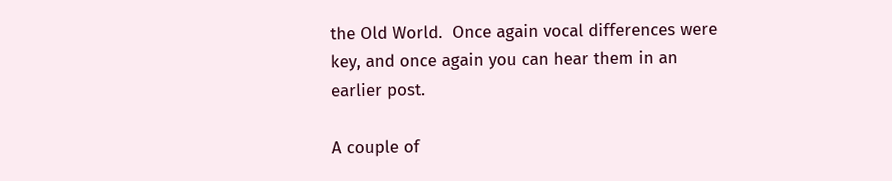the Old World.  Once again vocal differences were key, and once again you can hear them in an earlier post.

A couple of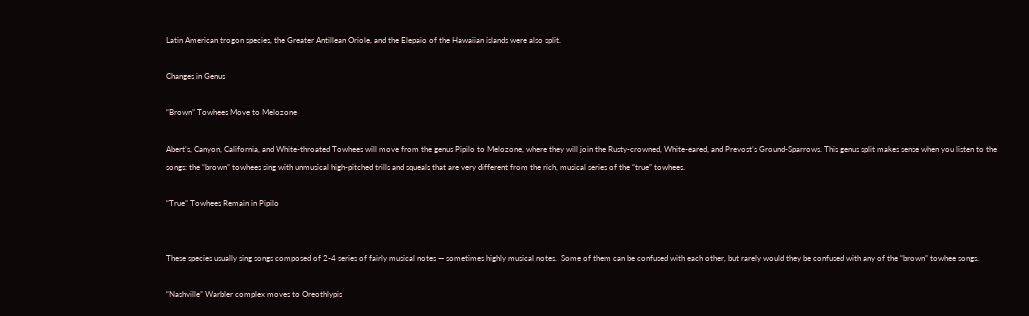Latin American trogon species, the Greater Antillean Oriole, and the Elepaio of the Hawaiian islands were also split.

Changes in Genus

“Brown” Towhees Move to Melozone

Abert’s, Canyon, California, and White-throated Towhees will move from the genus Pipilo to Melozone, where they will join the Rusty-crowned, White-eared, and Prevost’s Ground-Sparrows. This genus split makes sense when you listen to the songs: the “brown” towhees sing with unmusical high-pitched trills and squeals that are very different from the rich, musical series of the “true” towhees.

“True” Towhees Remain in Pipilo


These species usually sing songs composed of 2-4 series of fairly musical notes — sometimes highly musical notes.  Some of them can be confused with each other, but rarely would they be confused with any of the “brown” towhee songs.

“Nashville” Warbler complex moves to Oreothlypis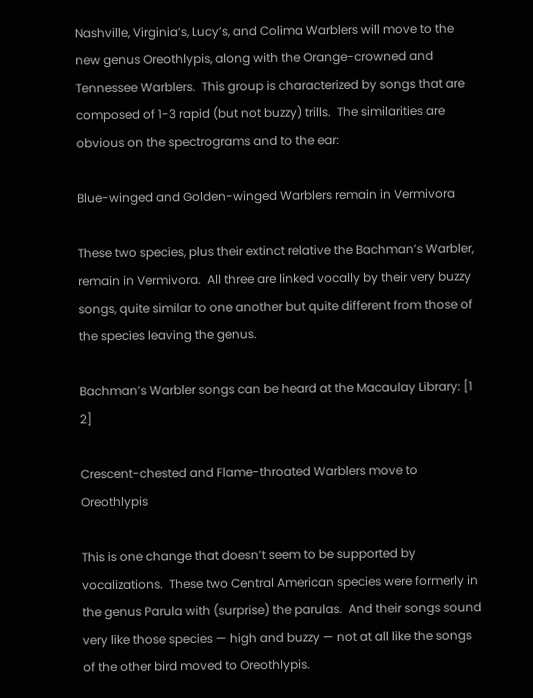Nashville, Virginia’s, Lucy’s, and Colima Warblers will move to the new genus Oreothlypis, along with the Orange-crowned and Tennessee Warblers.  This group is characterized by songs that are composed of 1-3 rapid (but not buzzy) trills.  The similarities are obvious on the spectrograms and to the ear:

Blue-winged and Golden-winged Warblers remain in Vermivora

These two species, plus their extinct relative the Bachman’s Warbler, remain in Vermivora.  All three are linked vocally by their very buzzy songs, quite similar to one another but quite different from those of the species leaving the genus.

Bachman’s Warbler songs can be heard at the Macaulay Library: [1 2]

Crescent-chested and Flame-throated Warblers move to Oreothlypis

This is one change that doesn’t seem to be supported by vocalizations.  These two Central American species were formerly in the genus Parula with (surprise) the parulas.  And their songs sound very like those species — high and buzzy — not at all like the songs of the other bird moved to Oreothlypis.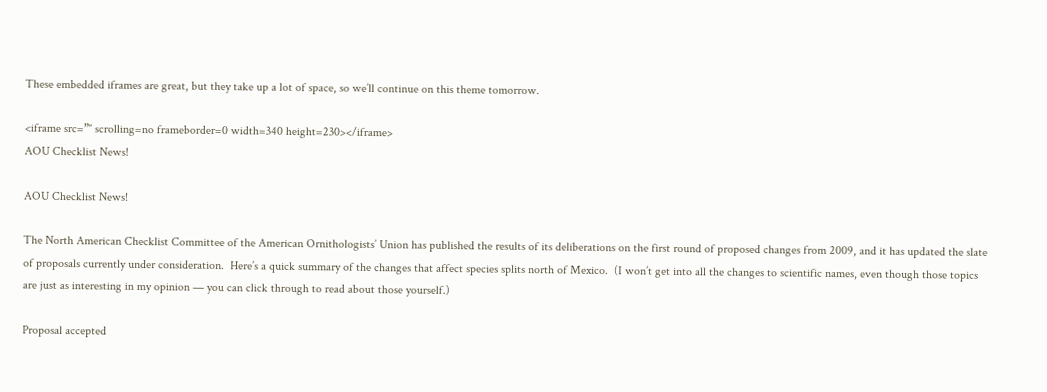These embedded iframes are great, but they take up a lot of space, so we’ll continue on this theme tomorrow.

<iframe src=”″ scrolling=no frameborder=0 width=340 height=230></iframe>
AOU Checklist News!

AOU Checklist News!

The North American Checklist Committee of the American Ornithologists’ Union has published the results of its deliberations on the first round of proposed changes from 2009, and it has updated the slate of proposals currently under consideration.  Here’s a quick summary of the changes that affect species splits north of Mexico.  (I won’t get into all the changes to scientific names, even though those topics are just as interesting in my opinion — you can click through to read about those yourself.)

Proposal accepted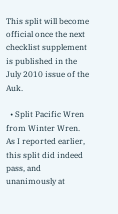This split will become official once the next checklist supplement is published in the July 2010 issue of the Auk.

  • Split Pacific Wren from Winter Wren. As I reported earlier, this split did indeed pass, and unanimously at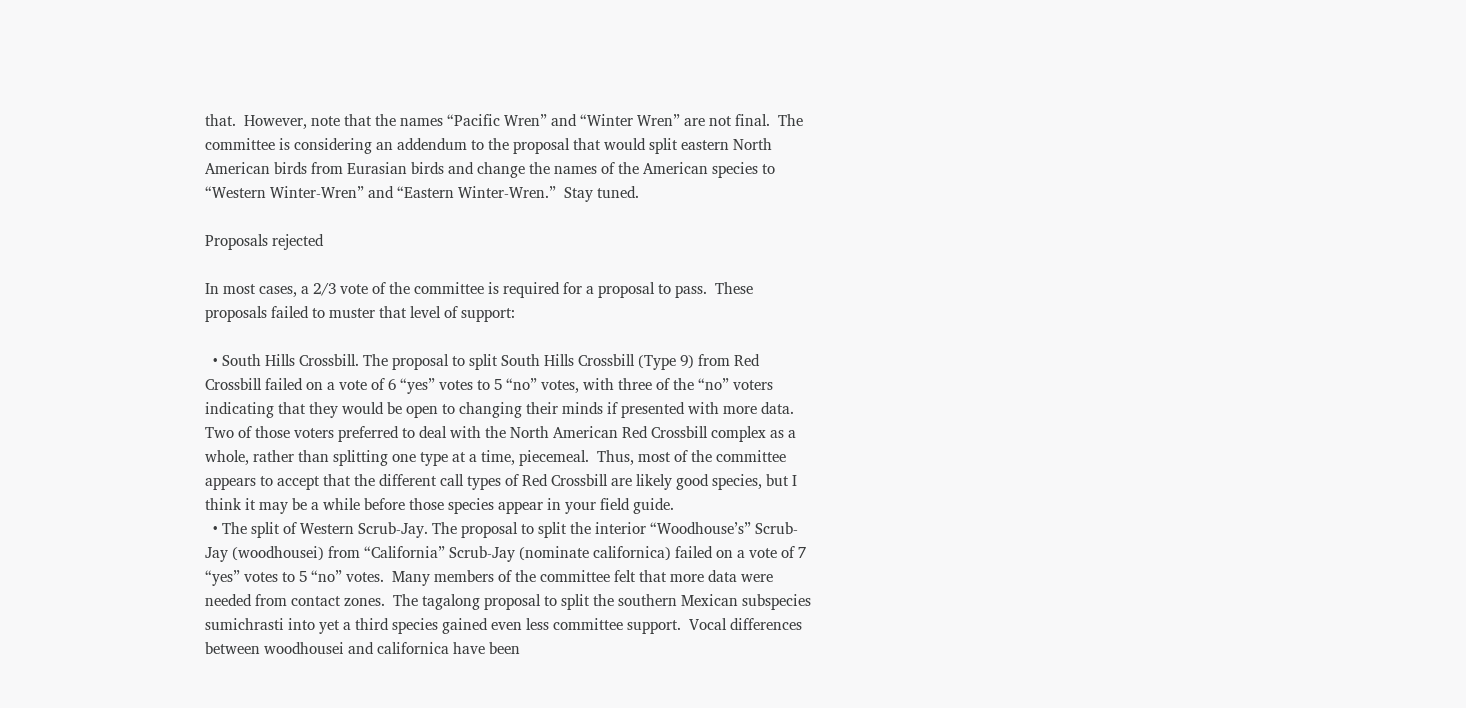that.  However, note that the names “Pacific Wren” and “Winter Wren” are not final.  The committee is considering an addendum to the proposal that would split eastern North American birds from Eurasian birds and change the names of the American species to “Western Winter-Wren” and “Eastern Winter-Wren.”  Stay tuned.

Proposals rejected

In most cases, a 2/3 vote of the committee is required for a proposal to pass.  These proposals failed to muster that level of support:

  • South Hills Crossbill. The proposal to split South Hills Crossbill (Type 9) from Red Crossbill failed on a vote of 6 “yes” votes to 5 “no” votes, with three of the “no” voters indicating that they would be open to changing their minds if presented with more data.  Two of those voters preferred to deal with the North American Red Crossbill complex as a whole, rather than splitting one type at a time, piecemeal.  Thus, most of the committee appears to accept that the different call types of Red Crossbill are likely good species, but I think it may be a while before those species appear in your field guide.
  • The split of Western Scrub-Jay. The proposal to split the interior “Woodhouse’s” Scrub-Jay (woodhousei) from “California” Scrub-Jay (nominate californica) failed on a vote of 7 “yes” votes to 5 “no” votes.  Many members of the committee felt that more data were needed from contact zones.  The tagalong proposal to split the southern Mexican subspecies sumichrasti into yet a third species gained even less committee support.  Vocal differences between woodhousei and californica have been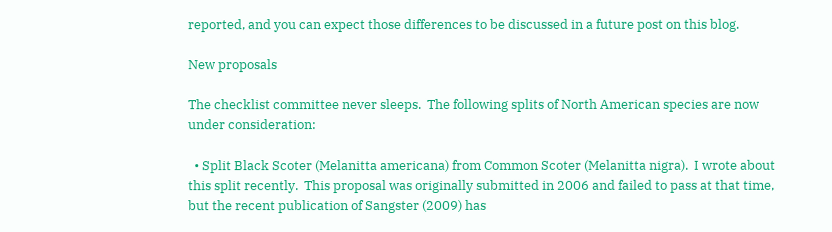reported, and you can expect those differences to be discussed in a future post on this blog.

New proposals

The checklist committee never sleeps.  The following splits of North American species are now under consideration:

  • Split Black Scoter (Melanitta americana) from Common Scoter (Melanitta nigra).  I wrote about this split recently.  This proposal was originally submitted in 2006 and failed to pass at that time, but the recent publication of Sangster (2009) has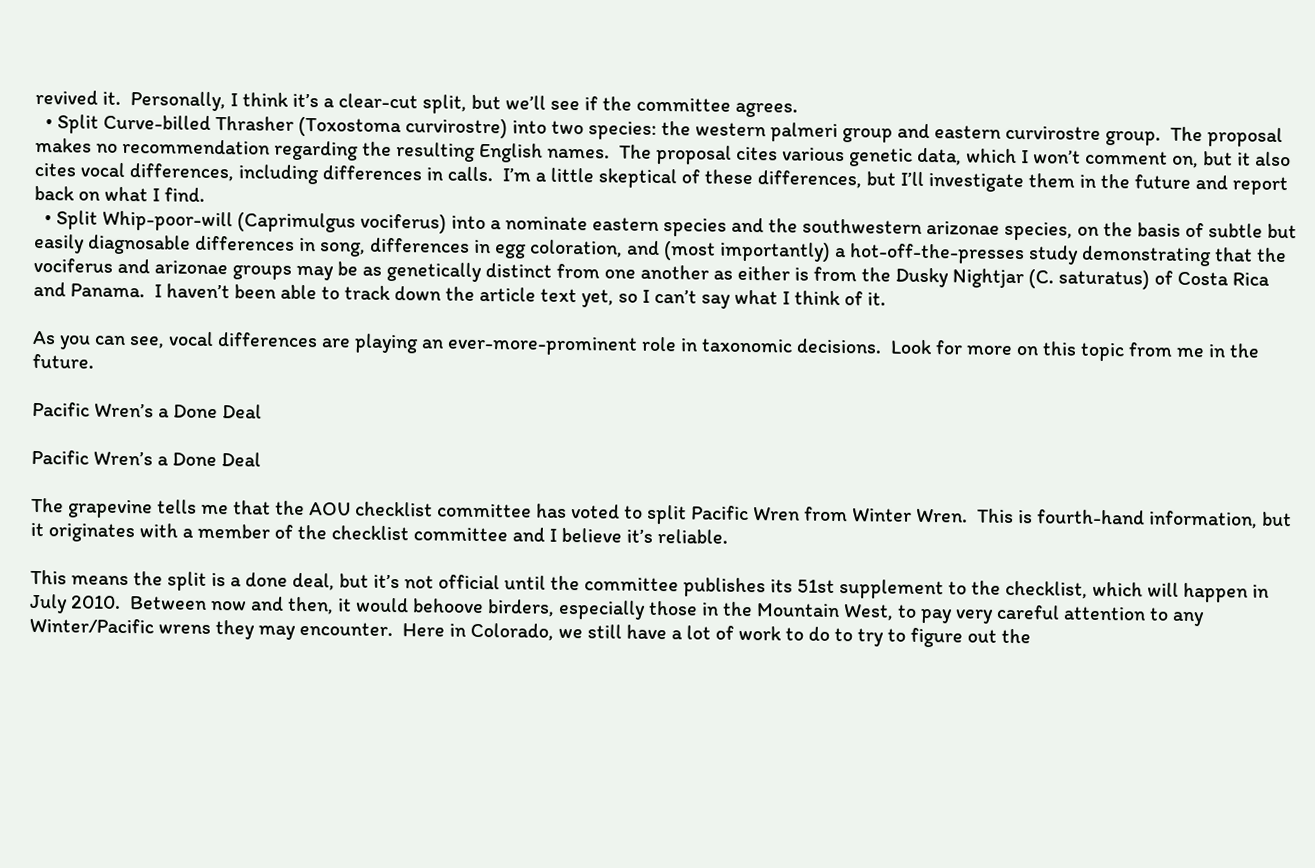revived it.  Personally, I think it’s a clear-cut split, but we’ll see if the committee agrees.
  • Split Curve-billed Thrasher (Toxostoma curvirostre) into two species: the western palmeri group and eastern curvirostre group.  The proposal makes no recommendation regarding the resulting English names.  The proposal cites various genetic data, which I won’t comment on, but it also cites vocal differences, including differences in calls.  I’m a little skeptical of these differences, but I’ll investigate them in the future and report back on what I find.
  • Split Whip-poor-will (Caprimulgus vociferus) into a nominate eastern species and the southwestern arizonae species, on the basis of subtle but easily diagnosable differences in song, differences in egg coloration, and (most importantly) a hot-off-the-presses study demonstrating that the vociferus and arizonae groups may be as genetically distinct from one another as either is from the Dusky Nightjar (C. saturatus) of Costa Rica and Panama.  I haven’t been able to track down the article text yet, so I can’t say what I think of it.

As you can see, vocal differences are playing an ever-more-prominent role in taxonomic decisions.  Look for more on this topic from me in the future.

Pacific Wren’s a Done Deal

Pacific Wren’s a Done Deal

The grapevine tells me that the AOU checklist committee has voted to split Pacific Wren from Winter Wren.  This is fourth-hand information, but it originates with a member of the checklist committee and I believe it’s reliable.

This means the split is a done deal, but it’s not official until the committee publishes its 51st supplement to the checklist, which will happen in July 2010.  Between now and then, it would behoove birders, especially those in the Mountain West, to pay very careful attention to any Winter/Pacific wrens they may encounter.  Here in Colorado, we still have a lot of work to do to try to figure out the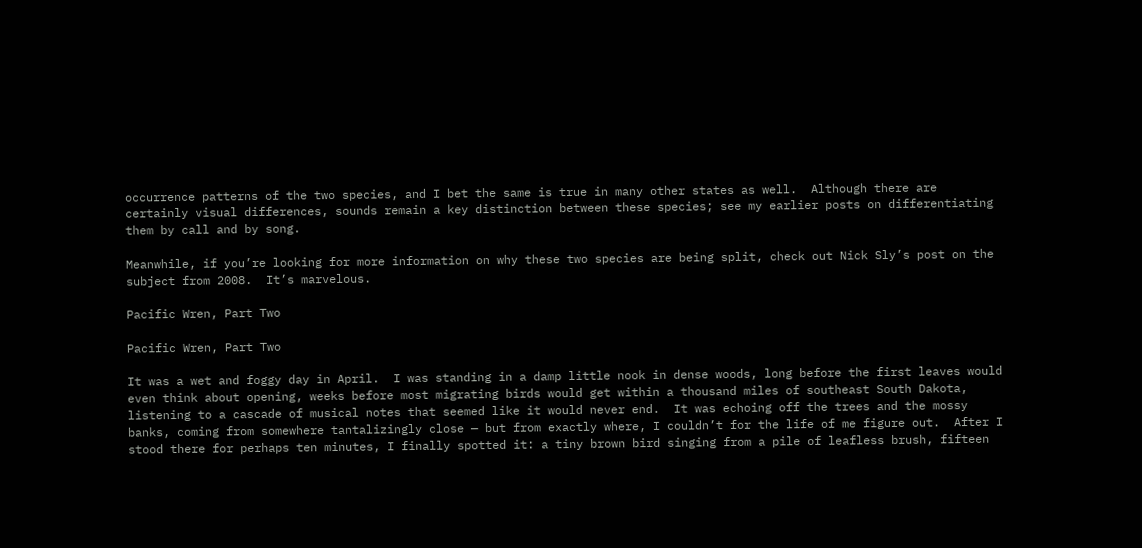occurrence patterns of the two species, and I bet the same is true in many other states as well.  Although there are certainly visual differences, sounds remain a key distinction between these species; see my earlier posts on differentiating them by call and by song.

Meanwhile, if you’re looking for more information on why these two species are being split, check out Nick Sly’s post on the subject from 2008.  It’s marvelous.

Pacific Wren, Part Two

Pacific Wren, Part Two

It was a wet and foggy day in April.  I was standing in a damp little nook in dense woods, long before the first leaves would even think about opening, weeks before most migrating birds would get within a thousand miles of southeast South Dakota, listening to a cascade of musical notes that seemed like it would never end.  It was echoing off the trees and the mossy banks, coming from somewhere tantalizingly close — but from exactly where, I couldn’t for the life of me figure out.  After I stood there for perhaps ten minutes, I finally spotted it: a tiny brown bird singing from a pile of leafless brush, fifteen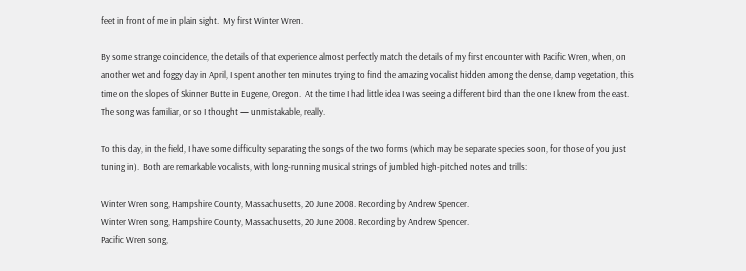feet in front of me in plain sight.  My first Winter Wren.

By some strange coincidence, the details of that experience almost perfectly match the details of my first encounter with Pacific Wren, when, on another wet and foggy day in April, I spent another ten minutes trying to find the amazing vocalist hidden among the dense, damp vegetation, this time on the slopes of Skinner Butte in Eugene, Oregon.  At the time I had little idea I was seeing a different bird than the one I knew from the east.  The song was familiar, or so I thought — unmistakable, really.

To this day, in the field, I have some difficulty separating the songs of the two forms (which may be separate species soon, for those of you just tuning in).  Both are remarkable vocalists, with long-running musical strings of jumbled high-pitched notes and trills:

Winter Wren song, Hampshire County, Massachusetts, 20 June 2008. Recording by Andrew Spencer.
Winter Wren song, Hampshire County, Massachusetts, 20 June 2008. Recording by Andrew Spencer.
Pacific Wren song,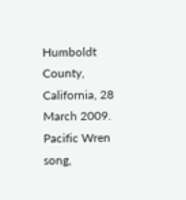Humboldt County, California, 28 March 2009.
Pacific Wren song,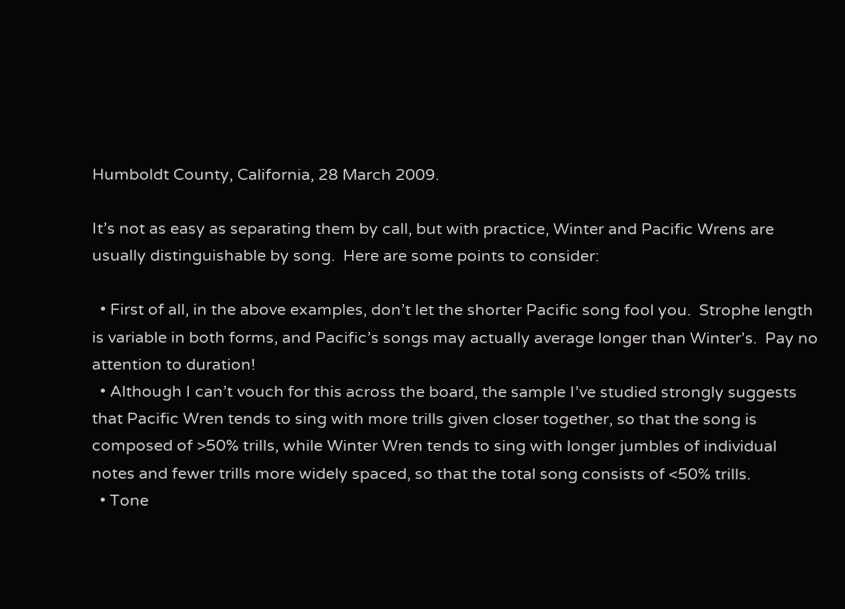Humboldt County, California, 28 March 2009.

It’s not as easy as separating them by call, but with practice, Winter and Pacific Wrens are usually distinguishable by song.  Here are some points to consider:

  • First of all, in the above examples, don’t let the shorter Pacific song fool you.  Strophe length is variable in both forms, and Pacific’s songs may actually average longer than Winter’s.  Pay no attention to duration!
  • Although I can’t vouch for this across the board, the sample I’ve studied strongly suggests that Pacific Wren tends to sing with more trills given closer together, so that the song is composed of >50% trills, while Winter Wren tends to sing with longer jumbles of individual notes and fewer trills more widely spaced, so that the total song consists of <50% trills.
  • Tone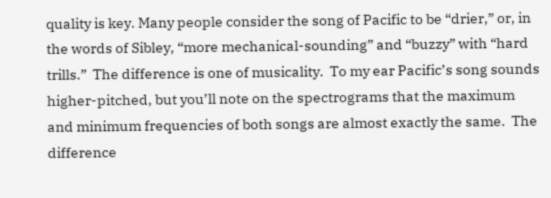quality is key. Many people consider the song of Pacific to be “drier,” or, in the words of Sibley, “more mechanical-sounding” and “buzzy” with “hard trills.”  The difference is one of musicality.  To my ear Pacific’s song sounds higher-pitched, but you’ll note on the spectrograms that the maximum and minimum frequencies of both songs are almost exactly the same.  The difference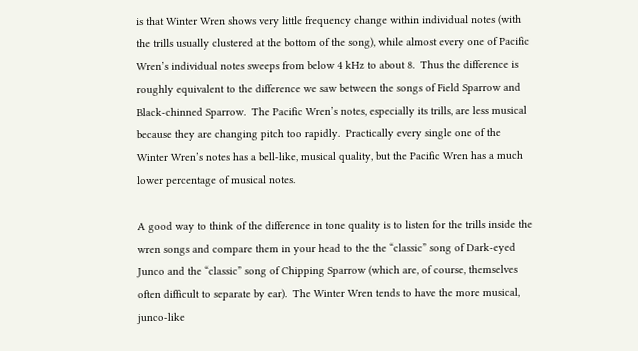is that Winter Wren shows very little frequency change within individual notes (with the trills usually clustered at the bottom of the song), while almost every one of Pacific Wren’s individual notes sweeps from below 4 kHz to about 8.  Thus the difference is roughly equivalent to the difference we saw between the songs of Field Sparrow and Black-chinned Sparrow.  The Pacific Wren’s notes, especially its trills, are less musical because they are changing pitch too rapidly.  Practically every single one of the Winter Wren’s notes has a bell-like, musical quality, but the Pacific Wren has a much lower percentage of musical notes.

A good way to think of the difference in tone quality is to listen for the trills inside the wren songs and compare them in your head to the the “classic” song of Dark-eyed Junco and the “classic” song of Chipping Sparrow (which are, of course, themselves often difficult to separate by ear).  The Winter Wren tends to have the more musical, junco-like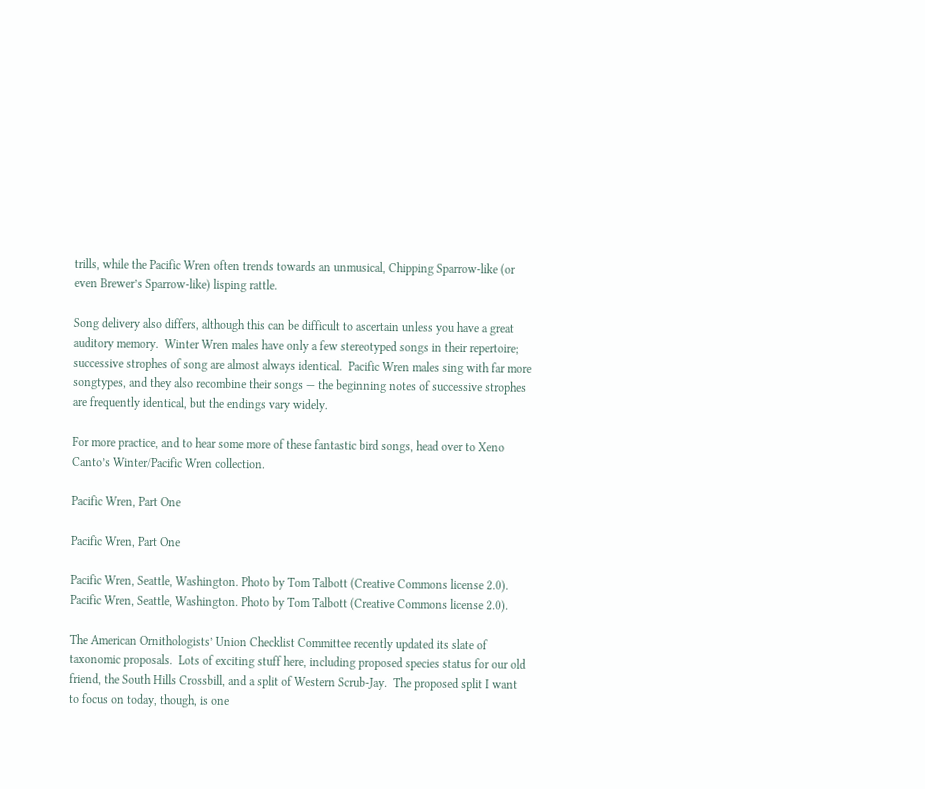trills, while the Pacific Wren often trends towards an unmusical, Chipping Sparrow-like (or even Brewer’s Sparrow-like) lisping rattle.

Song delivery also differs, although this can be difficult to ascertain unless you have a great auditory memory.  Winter Wren males have only a few stereotyped songs in their repertoire; successive strophes of song are almost always identical.  Pacific Wren males sing with far more songtypes, and they also recombine their songs — the beginning notes of successive strophes are frequently identical, but the endings vary widely.

For more practice, and to hear some more of these fantastic bird songs, head over to Xeno Canto’s Winter/Pacific Wren collection.

Pacific Wren, Part One

Pacific Wren, Part One

Pacific Wren, Seattle, Washington. Photo by Tom Talbott (Creative Commons license 2.0).
Pacific Wren, Seattle, Washington. Photo by Tom Talbott (Creative Commons license 2.0).

The American Ornithologists’ Union Checklist Committee recently updated its slate of taxonomic proposals.  Lots of exciting stuff here, including proposed species status for our old friend, the South Hills Crossbill, and a split of Western Scrub-Jay.  The proposed split I want to focus on today, though, is one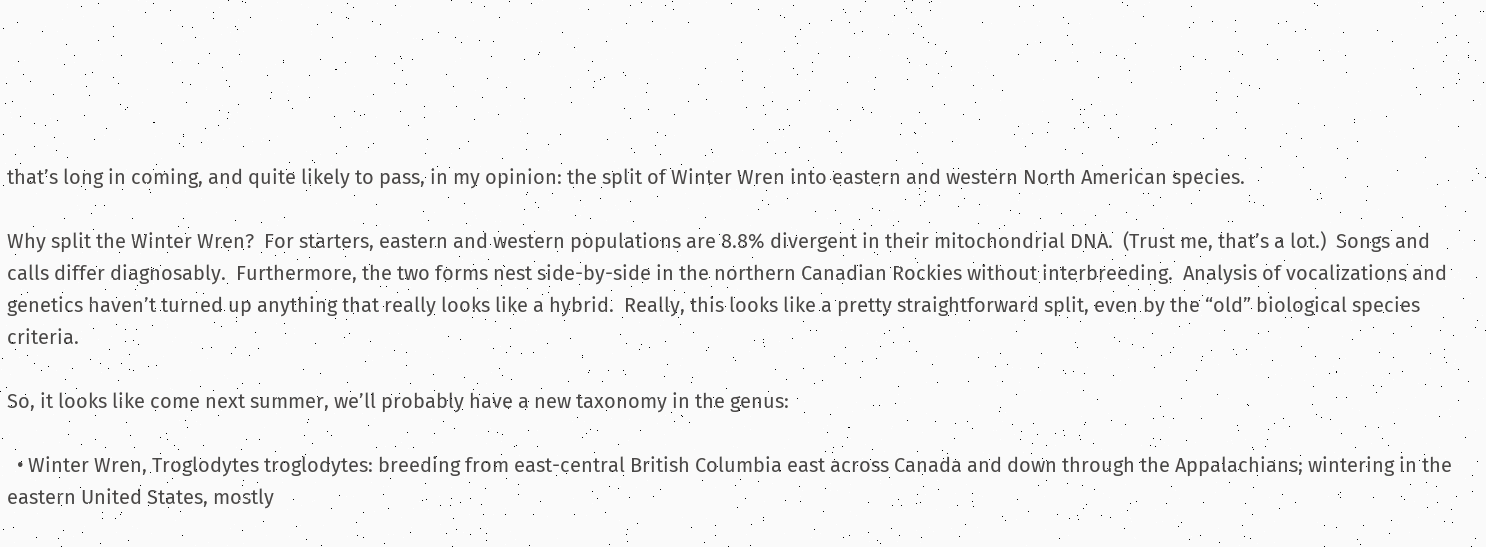that’s long in coming, and quite likely to pass, in my opinion: the split of Winter Wren into eastern and western North American species.

Why split the Winter Wren?  For starters, eastern and western populations are 8.8% divergent in their mitochondrial DNA.  (Trust me, that’s a lot.)  Songs and calls differ diagnosably.  Furthermore, the two forms nest side-by-side in the northern Canadian Rockies without interbreeding.  Analysis of vocalizations and genetics haven’t turned up anything that really looks like a hybrid.  Really, this looks like a pretty straightforward split, even by the “old” biological species criteria.

So, it looks like come next summer, we’ll probably have a new taxonomy in the genus:

  • Winter Wren, Troglodytes troglodytes: breeding from east-central British Columbia east across Canada and down through the Appalachians; wintering in the eastern United States, mostly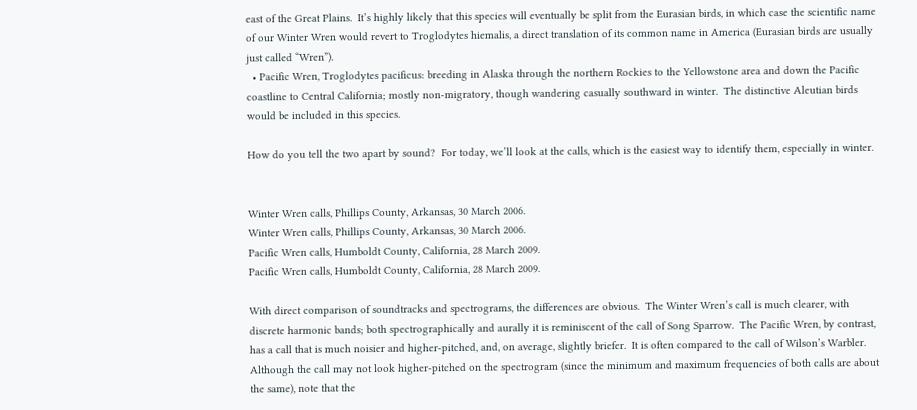east of the Great Plains.  It’s highly likely that this species will eventually be split from the Eurasian birds, in which case the scientific name of our Winter Wren would revert to Troglodytes hiemalis, a direct translation of its common name in America (Eurasian birds are usually just called “Wren”).
  • Pacific Wren, Troglodytes pacificus: breeding in Alaska through the northern Rockies to the Yellowstone area and down the Pacific coastline to Central California; mostly non-migratory, though wandering casually southward in winter.  The distinctive Aleutian birds would be included in this species.

How do you tell the two apart by sound?  For today, we’ll look at the calls, which is the easiest way to identify them, especially in winter.


Winter Wren calls, Phillips County, Arkansas, 30 March 2006.
Winter Wren calls, Phillips County, Arkansas, 30 March 2006.
Pacific Wren calls, Humboldt County, California, 28 March 2009.
Pacific Wren calls, Humboldt County, California, 28 March 2009.

With direct comparison of soundtracks and spectrograms, the differences are obvious.  The Winter Wren’s call is much clearer, with discrete harmonic bands; both spectrographically and aurally it is reminiscent of the call of Song Sparrow.  The Pacific Wren, by contrast, has a call that is much noisier and higher-pitched, and, on average, slightly briefer.  It is often compared to the call of Wilson’s Warbler.  Although the call may not look higher-pitched on the spectrogram (since the minimum and maximum frequencies of both calls are about the same), note that the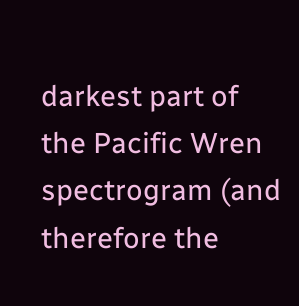darkest part of the Pacific Wren spectrogram (and therefore the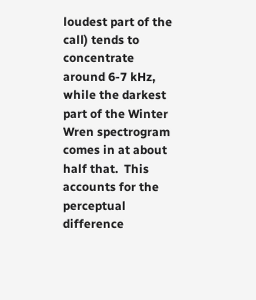loudest part of the call) tends to concentrate around 6-7 kHz, while the darkest part of the Winter Wren spectrogram comes in at about half that.  This accounts for the perceptual difference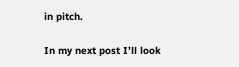in pitch.

In my next post I’ll look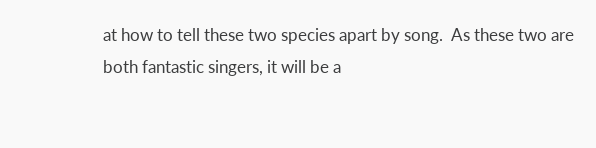at how to tell these two species apart by song.  As these two are both fantastic singers, it will be a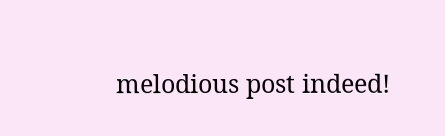melodious post indeed!